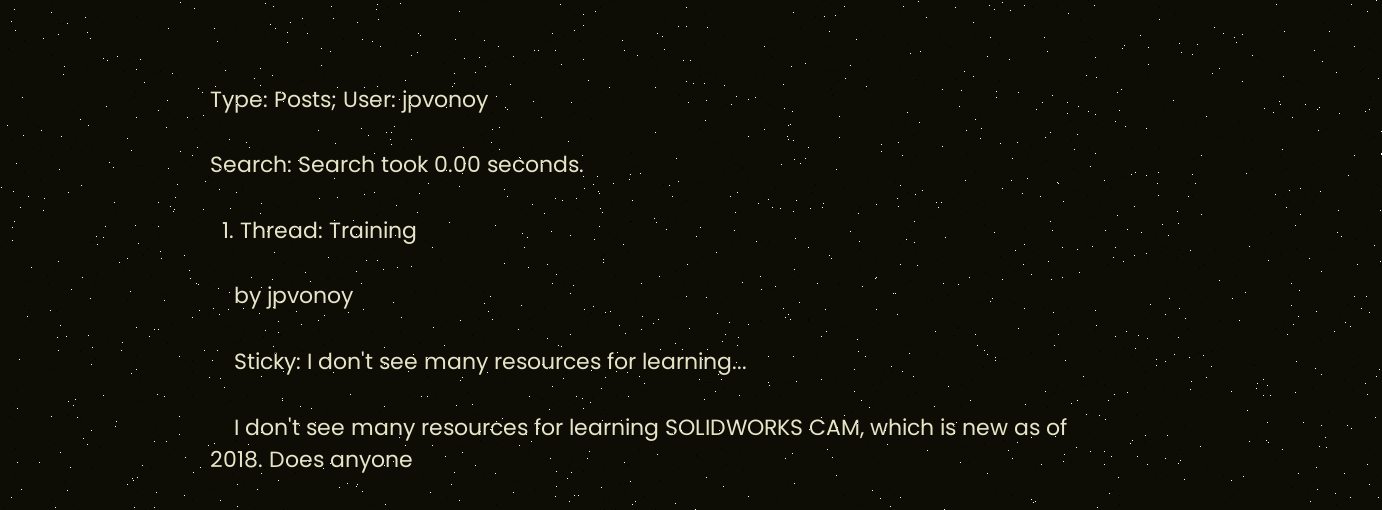Type: Posts; User: jpvonoy

Search: Search took 0.00 seconds.

  1. Thread: Training

    by jpvonoy

    Sticky: I don't see many resources for learning...

    I don't see many resources for learning SOLIDWORKS CAM, which is new as of 2018. Does anyone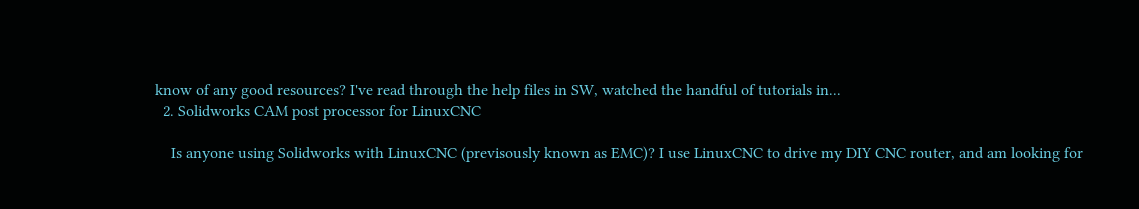know of any good resources? I've read through the help files in SW, watched the handful of tutorials in...
  2. Solidworks CAM post processor for LinuxCNC

    Is anyone using Solidworks with LinuxCNC (previsously known as EMC)? I use LinuxCNC to drive my DIY CNC router, and am looking for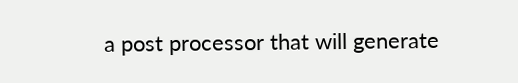a post processor that will generate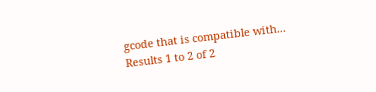gcode that is compatible with...
Results 1 to 2 of 2